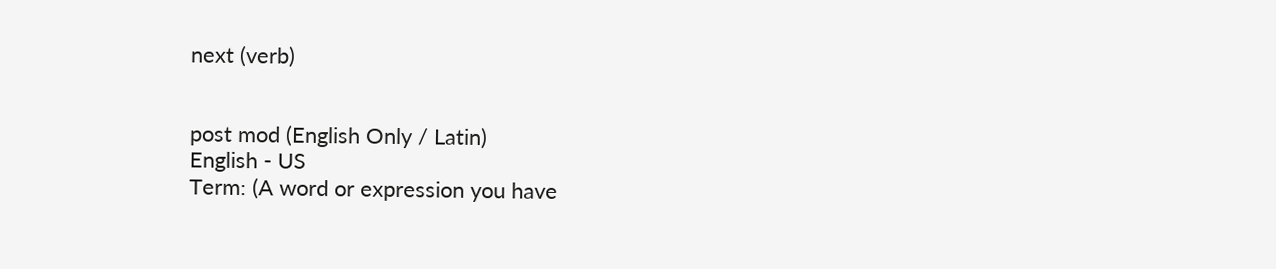next (verb)


post mod (English Only / Latin)
English - US
Term: (A word or expression you have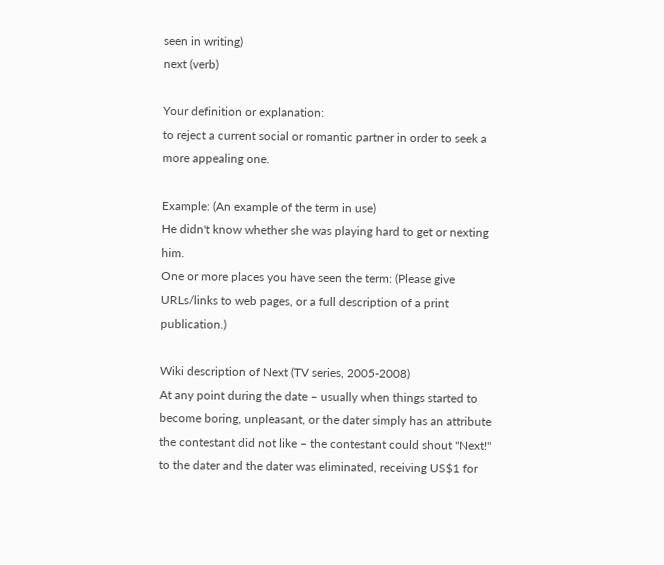seen in writing)
next (verb)

Your definition or explanation:
to reject a current social or romantic partner in order to seek a more appealing one.

Example: (An example of the term in use)
He didn't know whether she was playing hard to get or nexting him.
One or more places you have seen the term: (Please give URLs/links to web pages, or a full description of a print publication.)

Wiki description of Next (TV series, 2005-2008)
At any point during the date – usually when things started to become boring, unpleasant, or the dater simply has an attribute the contestant did not like – the contestant could shout "Next!" to the dater and the dater was eliminated, receiving US$1 for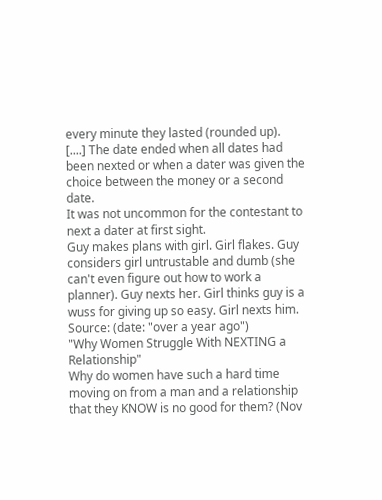every minute they lasted (rounded up).
[....] The date ended when all dates had been nexted or when a dater was given the choice between the money or a second date.
It was not uncommon for the contestant to next a dater at first sight.
Guy makes plans with girl. Girl flakes. Guy considers girl untrustable and dumb (she can't even figure out how to work a planner). Guy nexts her. Girl thinks guy is a wuss for giving up so easy. Girl nexts him.
Source: (date: "over a year ago")
"Why Women Struggle With NEXTING a Relationship"
Why do women have such a hard time moving on from a man and a relationship that they KNOW is no good for them? (Nov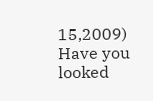15,2009)
Have you looked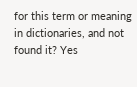for this term or meaning in dictionaries, and not found it? Yes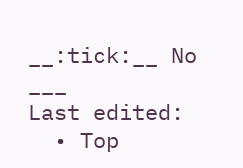__:tick:__ No ___
Last edited:
  • Top